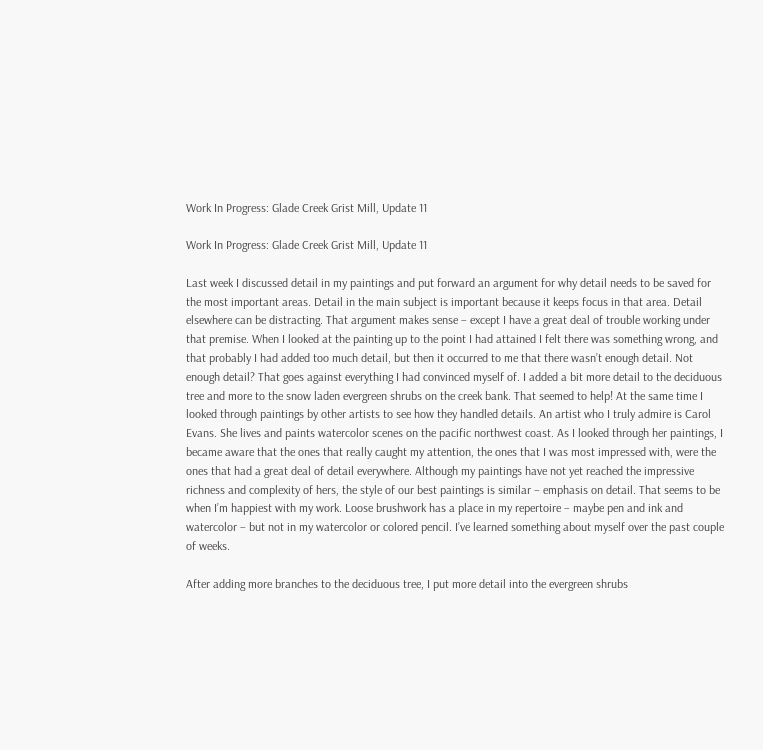Work In Progress: Glade Creek Grist Mill, Update 11

Work In Progress: Glade Creek Grist Mill, Update 11

Last week I discussed detail in my paintings and put forward an argument for why detail needs to be saved for the most important areas. Detail in the main subject is important because it keeps focus in that area. Detail elsewhere can be distracting. That argument makes sense – except I have a great deal of trouble working under that premise. When I looked at the painting up to the point I had attained I felt there was something wrong, and that probably I had added too much detail, but then it occurred to me that there wasn’t enough detail. Not enough detail? That goes against everything I had convinced myself of. I added a bit more detail to the deciduous tree and more to the snow laden evergreen shrubs on the creek bank. That seemed to help! At the same time I looked through paintings by other artists to see how they handled details. An artist who I truly admire is Carol Evans. She lives and paints watercolor scenes on the pacific northwest coast. As I looked through her paintings, I became aware that the ones that really caught my attention, the ones that I was most impressed with, were the ones that had a great deal of detail everywhere. Although my paintings have not yet reached the impressive richness and complexity of hers, the style of our best paintings is similar – emphasis on detail. That seems to be when I’m happiest with my work. Loose brushwork has a place in my repertoire – maybe pen and ink and watercolor – but not in my watercolor or colored pencil. I’ve learned something about myself over the past couple of weeks.

After adding more branches to the deciduous tree, I put more detail into the evergreen shrubs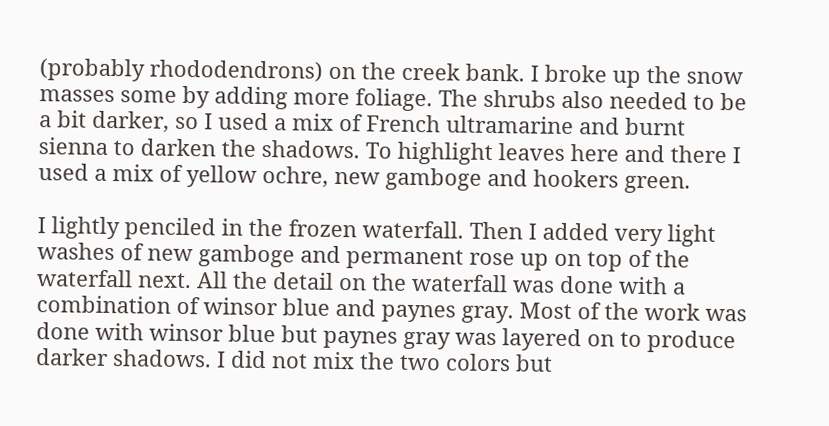(probably rhododendrons) on the creek bank. I broke up the snow masses some by adding more foliage. The shrubs also needed to be a bit darker, so I used a mix of French ultramarine and burnt sienna to darken the shadows. To highlight leaves here and there I used a mix of yellow ochre, new gamboge and hookers green.

I lightly penciled in the frozen waterfall. Then I added very light washes of new gamboge and permanent rose up on top of the waterfall next. All the detail on the waterfall was done with a combination of winsor blue and paynes gray. Most of the work was done with winsor blue but paynes gray was layered on to produce darker shadows. I did not mix the two colors but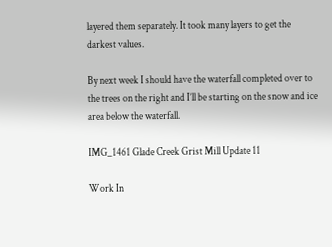layered them separately. It took many layers to get the darkest values.

By next week I should have the waterfall completed over to the trees on the right and I’ll be starting on the snow and ice area below the waterfall.

IMG_1461 Glade Creek Grist Mill Update 11

Work In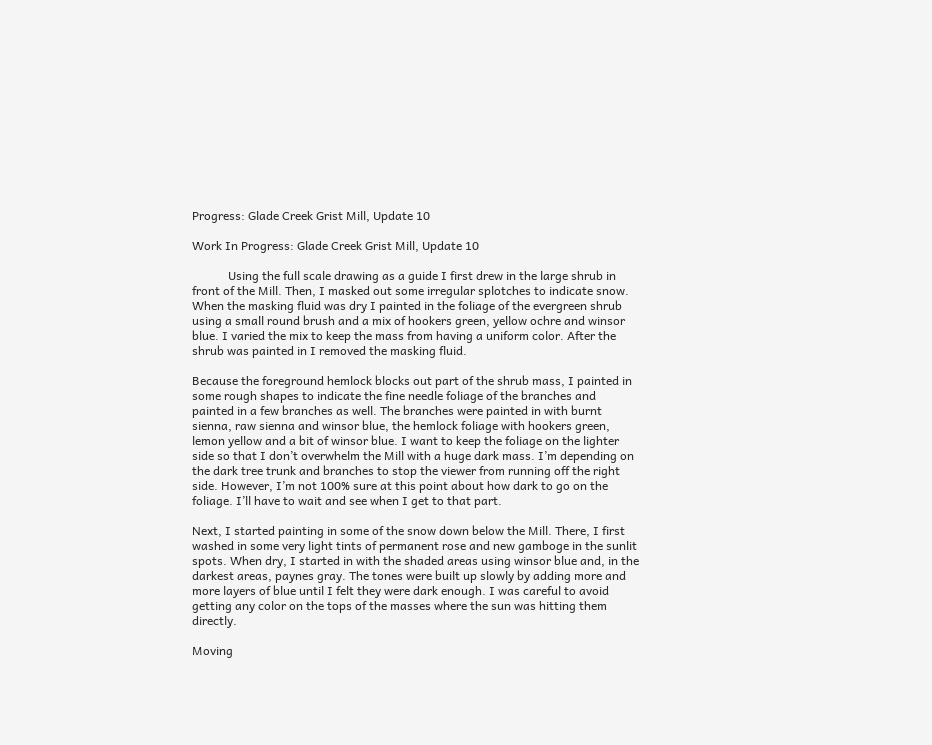Progress: Glade Creek Grist Mill, Update 10

Work In Progress: Glade Creek Grist Mill, Update 10

            Using the full scale drawing as a guide I first drew in the large shrub in front of the Mill. Then, I masked out some irregular splotches to indicate snow. When the masking fluid was dry I painted in the foliage of the evergreen shrub using a small round brush and a mix of hookers green, yellow ochre and winsor blue. I varied the mix to keep the mass from having a uniform color. After the shrub was painted in I removed the masking fluid.

Because the foreground hemlock blocks out part of the shrub mass, I painted in some rough shapes to indicate the fine needle foliage of the branches and painted in a few branches as well. The branches were painted in with burnt sienna, raw sienna and winsor blue, the hemlock foliage with hookers green, lemon yellow and a bit of winsor blue. I want to keep the foliage on the lighter side so that I don’t overwhelm the Mill with a huge dark mass. I’m depending on the dark tree trunk and branches to stop the viewer from running off the right side. However, I’m not 100% sure at this point about how dark to go on the foliage. I’ll have to wait and see when I get to that part.

Next, I started painting in some of the snow down below the Mill. There, I first washed in some very light tints of permanent rose and new gamboge in the sunlit spots. When dry, I started in with the shaded areas using winsor blue and, in the darkest areas, paynes gray. The tones were built up slowly by adding more and more layers of blue until I felt they were dark enough. I was careful to avoid getting any color on the tops of the masses where the sun was hitting them directly.

Moving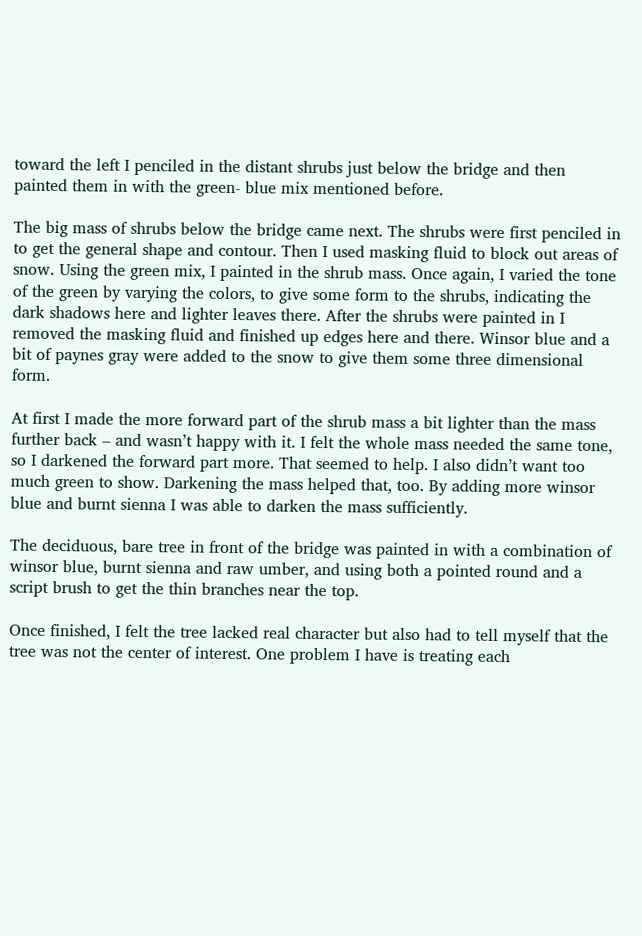toward the left I penciled in the distant shrubs just below the bridge and then painted them in with the green- blue mix mentioned before.

The big mass of shrubs below the bridge came next. The shrubs were first penciled in to get the general shape and contour. Then I used masking fluid to block out areas of snow. Using the green mix, I painted in the shrub mass. Once again, I varied the tone of the green by varying the colors, to give some form to the shrubs, indicating the dark shadows here and lighter leaves there. After the shrubs were painted in I removed the masking fluid and finished up edges here and there. Winsor blue and a bit of paynes gray were added to the snow to give them some three dimensional form.

At first I made the more forward part of the shrub mass a bit lighter than the mass further back – and wasn’t happy with it. I felt the whole mass needed the same tone, so I darkened the forward part more. That seemed to help. I also didn’t want too much green to show. Darkening the mass helped that, too. By adding more winsor blue and burnt sienna I was able to darken the mass sufficiently.

The deciduous, bare tree in front of the bridge was painted in with a combination of winsor blue, burnt sienna and raw umber, and using both a pointed round and a script brush to get the thin branches near the top.

Once finished, I felt the tree lacked real character but also had to tell myself that the tree was not the center of interest. One problem I have is treating each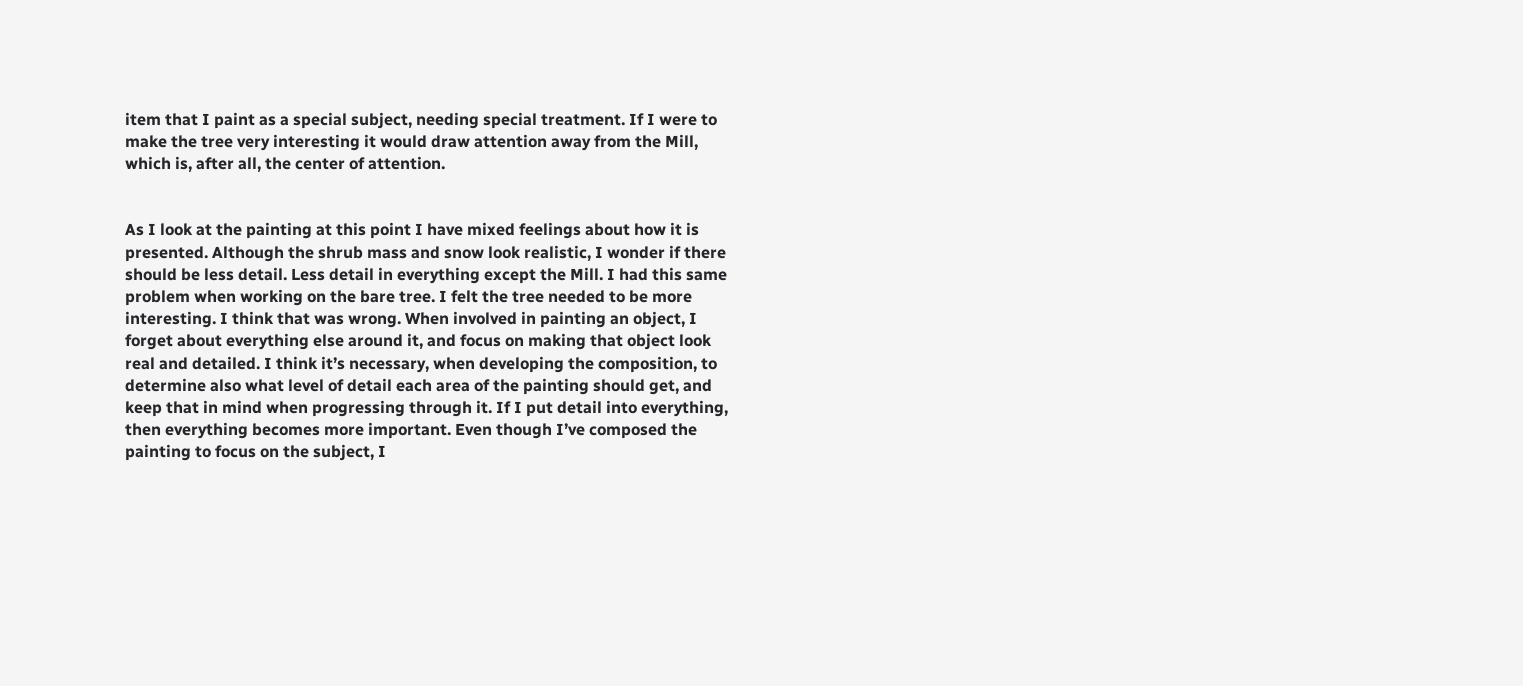item that I paint as a special subject, needing special treatment. If I were to make the tree very interesting it would draw attention away from the Mill, which is, after all, the center of attention.


As I look at the painting at this point I have mixed feelings about how it is presented. Although the shrub mass and snow look realistic, I wonder if there should be less detail. Less detail in everything except the Mill. I had this same problem when working on the bare tree. I felt the tree needed to be more interesting. I think that was wrong. When involved in painting an object, I forget about everything else around it, and focus on making that object look real and detailed. I think it’s necessary, when developing the composition, to determine also what level of detail each area of the painting should get, and keep that in mind when progressing through it. If I put detail into everything, then everything becomes more important. Even though I’ve composed the painting to focus on the subject, I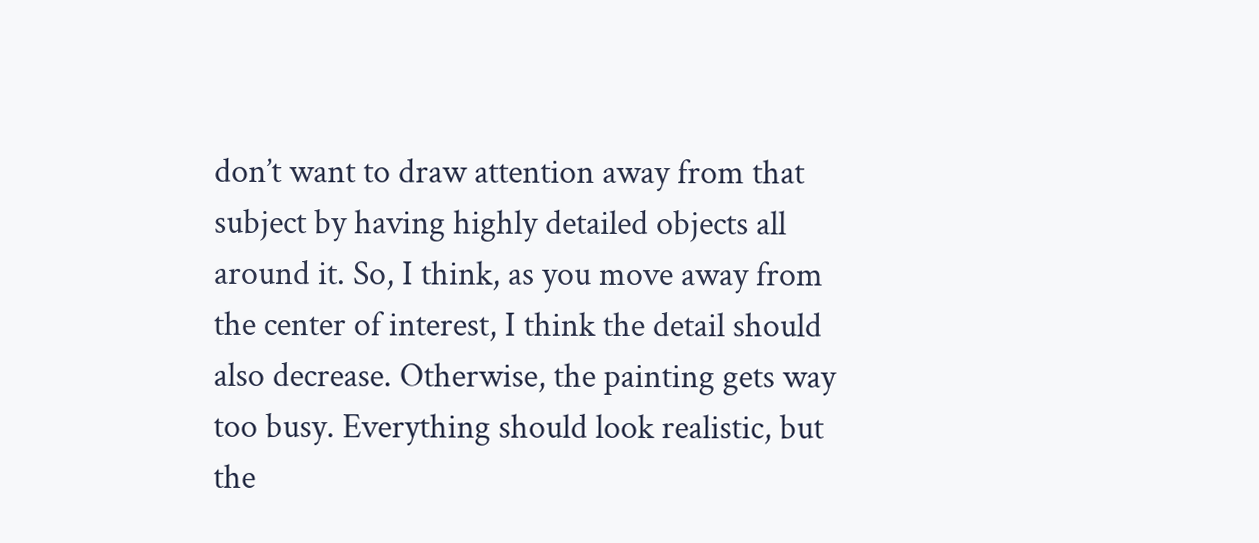don’t want to draw attention away from that subject by having highly detailed objects all around it. So, I think, as you move away from the center of interest, I think the detail should also decrease. Otherwise, the painting gets way too busy. Everything should look realistic, but the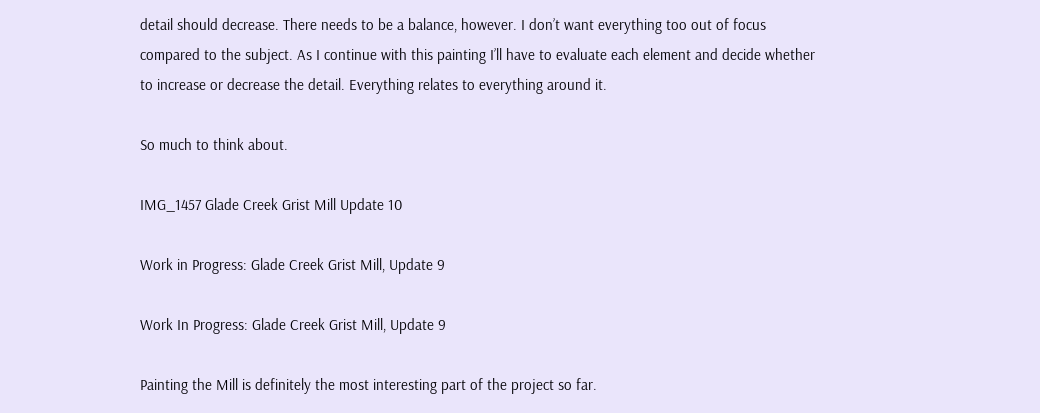detail should decrease. There needs to be a balance, however. I don’t want everything too out of focus compared to the subject. As I continue with this painting I’ll have to evaluate each element and decide whether to increase or decrease the detail. Everything relates to everything around it.

So much to think about.

IMG_1457 Glade Creek Grist Mill Update 10

Work in Progress: Glade Creek Grist Mill, Update 9

Work In Progress: Glade Creek Grist Mill, Update 9

Painting the Mill is definitely the most interesting part of the project so far.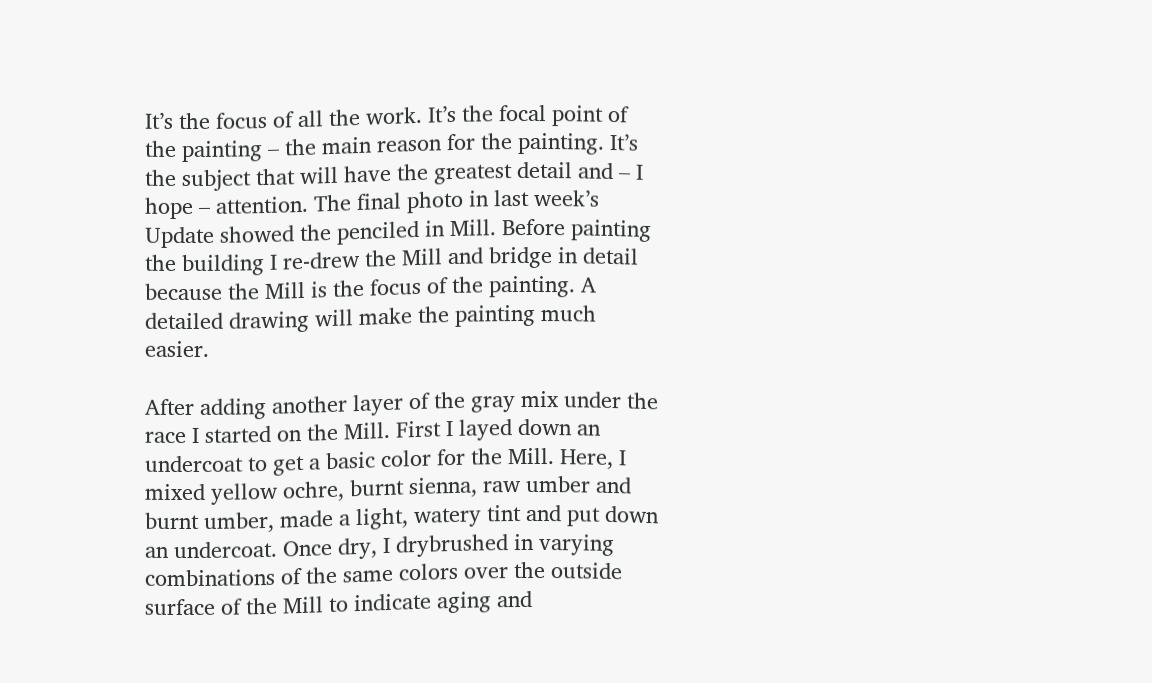It’s the focus of all the work. It’s the focal point of the painting – the main reason for the painting. It’s the subject that will have the greatest detail and – I hope – attention. The final photo in last week’s Update showed the penciled in Mill. Before painting the building I re-drew the Mill and bridge in detail because the Mill is the focus of the painting. A detailed drawing will make the painting much easier.

After adding another layer of the gray mix under the race I started on the Mill. First I layed down an undercoat to get a basic color for the Mill. Here, I mixed yellow ochre, burnt sienna, raw umber and burnt umber, made a light, watery tint and put down an undercoat. Once dry, I drybrushed in varying combinations of the same colors over the outside surface of the Mill to indicate aging and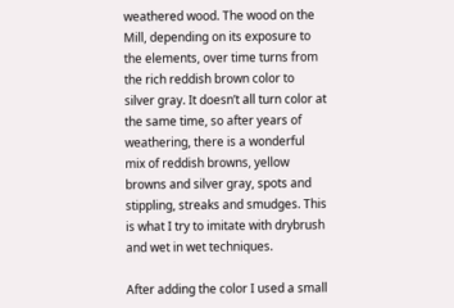weathered wood. The wood on the Mill, depending on its exposure to the elements, over time turns from the rich reddish brown color to silver gray. It doesn’t all turn color at the same time, so after years of weathering, there is a wonderful mix of reddish browns, yellow browns and silver gray, spots and stippling, streaks and smudges. This is what I try to imitate with drybrush and wet in wet techniques.

After adding the color I used a small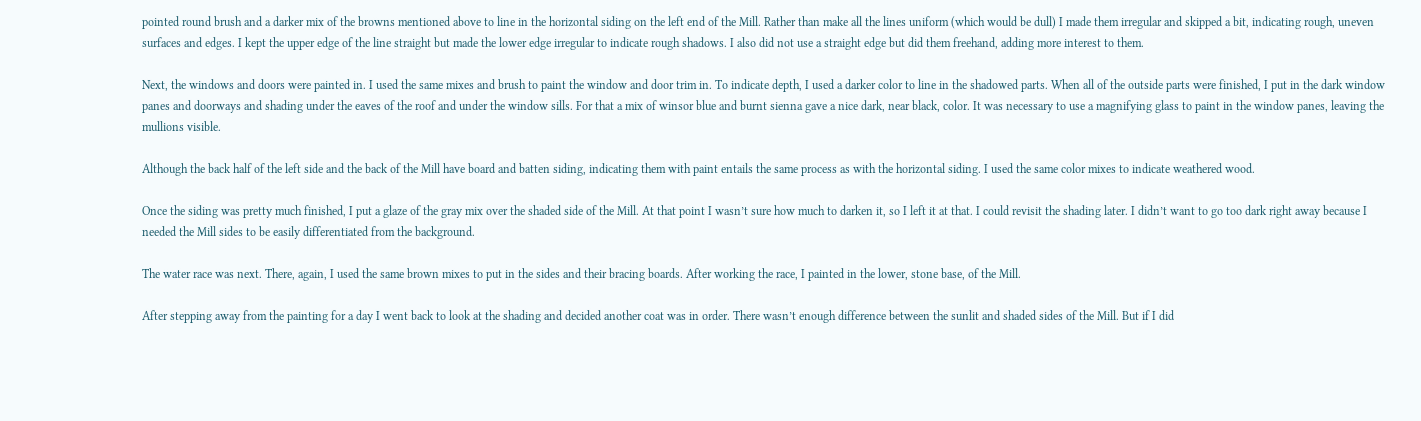pointed round brush and a darker mix of the browns mentioned above to line in the horizontal siding on the left end of the Mill. Rather than make all the lines uniform (which would be dull) I made them irregular and skipped a bit, indicating rough, uneven surfaces and edges. I kept the upper edge of the line straight but made the lower edge irregular to indicate rough shadows. I also did not use a straight edge but did them freehand, adding more interest to them.

Next, the windows and doors were painted in. I used the same mixes and brush to paint the window and door trim in. To indicate depth, I used a darker color to line in the shadowed parts. When all of the outside parts were finished, I put in the dark window panes and doorways and shading under the eaves of the roof and under the window sills. For that a mix of winsor blue and burnt sienna gave a nice dark, near black, color. It was necessary to use a magnifying glass to paint in the window panes, leaving the mullions visible.

Although the back half of the left side and the back of the Mill have board and batten siding, indicating them with paint entails the same process as with the horizontal siding. I used the same color mixes to indicate weathered wood.

Once the siding was pretty much finished, I put a glaze of the gray mix over the shaded side of the Mill. At that point I wasn’t sure how much to darken it, so I left it at that. I could revisit the shading later. I didn’t want to go too dark right away because I needed the Mill sides to be easily differentiated from the background.

The water race was next. There, again, I used the same brown mixes to put in the sides and their bracing boards. After working the race, I painted in the lower, stone base, of the Mill.

After stepping away from the painting for a day I went back to look at the shading and decided another coat was in order. There wasn’t enough difference between the sunlit and shaded sides of the Mill. But if I did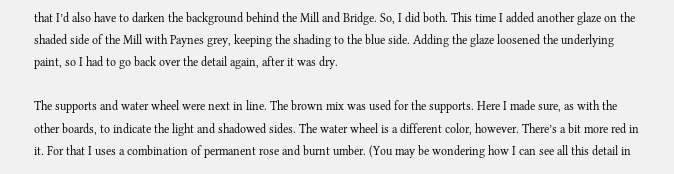that I’d also have to darken the background behind the Mill and Bridge. So, I did both. This time I added another glaze on the shaded side of the Mill with Paynes grey, keeping the shading to the blue side. Adding the glaze loosened the underlying paint, so I had to go back over the detail again, after it was dry.

The supports and water wheel were next in line. The brown mix was used for the supports. Here I made sure, as with the other boards, to indicate the light and shadowed sides. The water wheel is a different color, however. There’s a bit more red in it. For that I uses a combination of permanent rose and burnt umber. (You may be wondering how I can see all this detail in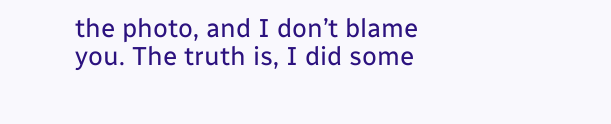the photo, and I don’t blame you. The truth is, I did some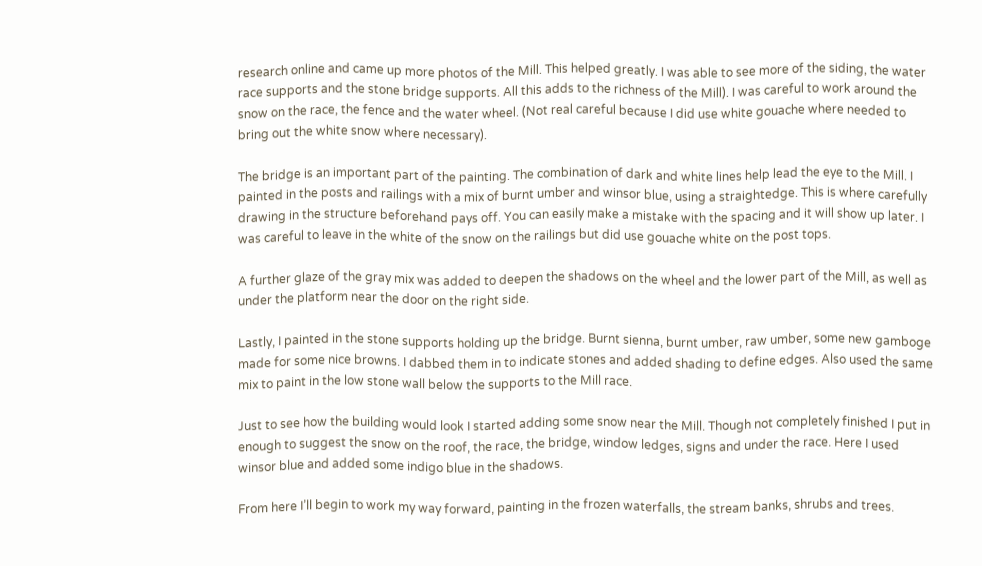research online and came up more photos of the Mill. This helped greatly. I was able to see more of the siding, the water race supports and the stone bridge supports. All this adds to the richness of the Mill). I was careful to work around the snow on the race, the fence and the water wheel. (Not real careful because I did use white gouache where needed to bring out the white snow where necessary).

The bridge is an important part of the painting. The combination of dark and white lines help lead the eye to the Mill. I painted in the posts and railings with a mix of burnt umber and winsor blue, using a straightedge. This is where carefully drawing in the structure beforehand pays off. You can easily make a mistake with the spacing and it will show up later. I was careful to leave in the white of the snow on the railings but did use gouache white on the post tops.

A further glaze of the gray mix was added to deepen the shadows on the wheel and the lower part of the Mill, as well as under the platform near the door on the right side.

Lastly, I painted in the stone supports holding up the bridge. Burnt sienna, burnt umber, raw umber, some new gamboge made for some nice browns. I dabbed them in to indicate stones and added shading to define edges. Also used the same mix to paint in the low stone wall below the supports to the Mill race.

Just to see how the building would look I started adding some snow near the Mill. Though not completely finished I put in enough to suggest the snow on the roof, the race, the bridge, window ledges, signs and under the race. Here I used winsor blue and added some indigo blue in the shadows.

From here I’ll begin to work my way forward, painting in the frozen waterfalls, the stream banks, shrubs and trees.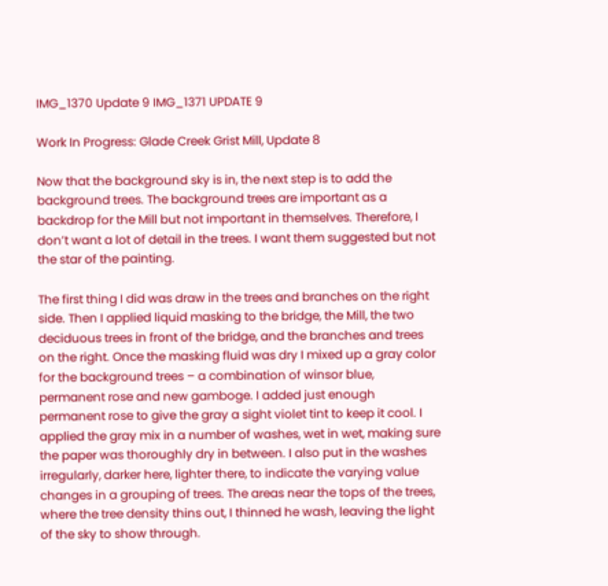IMG_1370 Update 9 IMG_1371 UPDATE 9

Work In Progress: Glade Creek Grist Mill, Update 8

Now that the background sky is in, the next step is to add the background trees. The background trees are important as a backdrop for the Mill but not important in themselves. Therefore, I don’t want a lot of detail in the trees. I want them suggested but not the star of the painting.

The first thing I did was draw in the trees and branches on the right side. Then I applied liquid masking to the bridge, the Mill, the two deciduous trees in front of the bridge, and the branches and trees on the right. Once the masking fluid was dry I mixed up a gray color for the background trees – a combination of winsor blue, permanent rose and new gamboge. I added just enough permanent rose to give the gray a sight violet tint to keep it cool. I applied the gray mix in a number of washes, wet in wet, making sure the paper was thoroughly dry in between. I also put in the washes irregularly, darker here, lighter there, to indicate the varying value changes in a grouping of trees. The areas near the tops of the trees, where the tree density thins out, I thinned he wash, leaving the light of the sky to show through.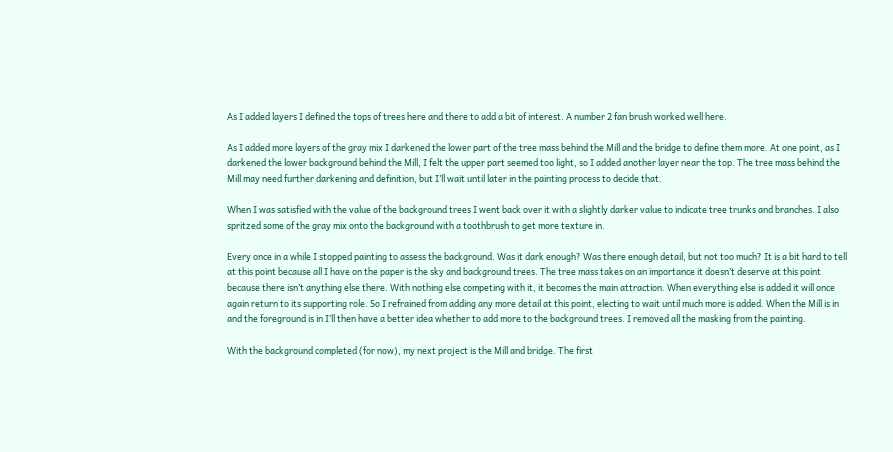As I added layers I defined the tops of trees here and there to add a bit of interest. A number 2 fan brush worked well here.

As I added more layers of the gray mix I darkened the lower part of the tree mass behind the Mill and the bridge to define them more. At one point, as I darkened the lower background behind the Mill, I felt the upper part seemed too light, so I added another layer near the top. The tree mass behind the Mill may need further darkening and definition, but I’ll wait until later in the painting process to decide that.

When I was satisfied with the value of the background trees I went back over it with a slightly darker value to indicate tree trunks and branches. I also spritzed some of the gray mix onto the background with a toothbrush to get more texture in.

Every once in a while I stopped painting to assess the background. Was it dark enough? Was there enough detail, but not too much? It is a bit hard to tell at this point because all I have on the paper is the sky and background trees. The tree mass takes on an importance it doesn’t deserve at this point because there isn’t anything else there. With nothing else competing with it, it becomes the main attraction. When everything else is added it will once again return to its supporting role. So I refrained from adding any more detail at this point, electing to wait until much more is added. When the Mill is in and the foreground is in I’ll then have a better idea whether to add more to the background trees. I removed all the masking from the painting.

With the background completed (for now), my next project is the Mill and bridge. The first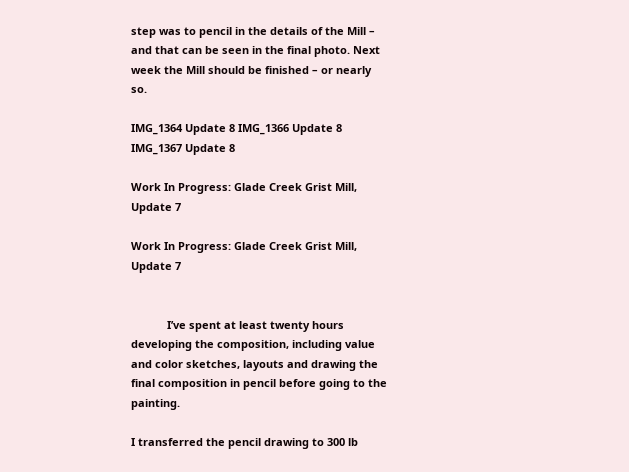step was to pencil in the details of the Mill – and that can be seen in the final photo. Next week the Mill should be finished – or nearly so.

IMG_1364 Update 8 IMG_1366 Update 8 IMG_1367 Update 8

Work In Progress: Glade Creek Grist Mill, Update 7

Work In Progress: Glade Creek Grist Mill, Update 7


            I’ve spent at least twenty hours developing the composition, including value and color sketches, layouts and drawing the final composition in pencil before going to the painting.

I transferred the pencil drawing to 300 lb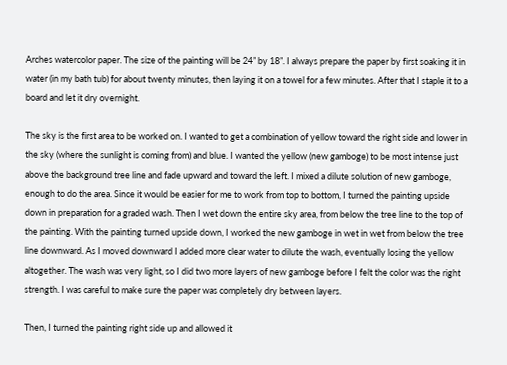Arches watercolor paper. The size of the painting will be 24” by 18”. I always prepare the paper by first soaking it in water (in my bath tub) for about twenty minutes, then laying it on a towel for a few minutes. After that I staple it to a board and let it dry overnight.

The sky is the first area to be worked on. I wanted to get a combination of yellow toward the right side and lower in the sky (where the sunlight is coming from) and blue. I wanted the yellow (new gamboge) to be most intense just above the background tree line and fade upward and toward the left. I mixed a dilute solution of new gamboge, enough to do the area. Since it would be easier for me to work from top to bottom, I turned the painting upside down in preparation for a graded wash. Then I wet down the entire sky area, from below the tree line to the top of the painting. With the painting turned upside down, I worked the new gamboge in wet in wet from below the tree line downward. As I moved downward I added more clear water to dilute the wash, eventually losing the yellow altogether. The wash was very light, so I did two more layers of new gamboge before I felt the color was the right strength. I was careful to make sure the paper was completely dry between layers.

Then, I turned the painting right side up and allowed it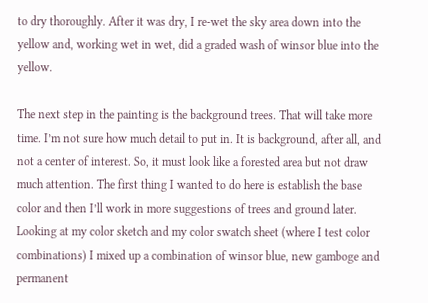to dry thoroughly. After it was dry, I re-wet the sky area down into the yellow and, working wet in wet, did a graded wash of winsor blue into the yellow.

The next step in the painting is the background trees. That will take more time. I’m not sure how much detail to put in. It is background, after all, and not a center of interest. So, it must look like a forested area but not draw much attention. The first thing I wanted to do here is establish the base color and then I’ll work in more suggestions of trees and ground later. Looking at my color sketch and my color swatch sheet (where I test color combinations) I mixed up a combination of winsor blue, new gamboge and permanent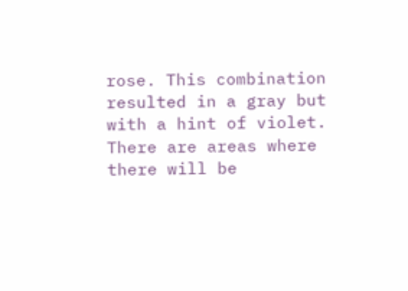rose. This combination resulted in a gray but with a hint of violet. There are areas where there will be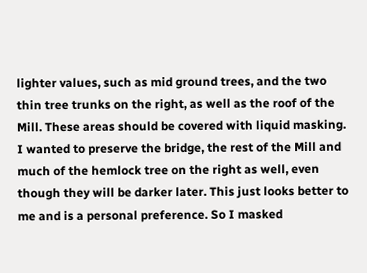lighter values, such as mid ground trees, and the two thin tree trunks on the right, as well as the roof of the Mill. These areas should be covered with liquid masking. I wanted to preserve the bridge, the rest of the Mill and much of the hemlock tree on the right as well, even though they will be darker later. This just looks better to me and is a personal preference. So I masked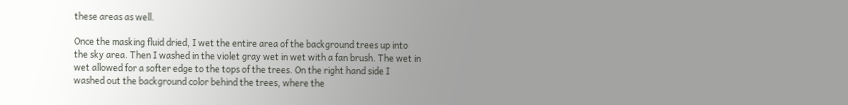these areas as well.

Once the masking fluid dried, I wet the entire area of the background trees up into the sky area. Then I washed in the violet gray wet in wet with a fan brush. The wet in wet allowed for a softer edge to the tops of the trees. On the right hand side I washed out the background color behind the trees, where the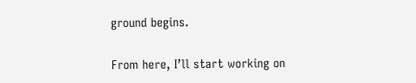ground begins.

From here, I’ll start working on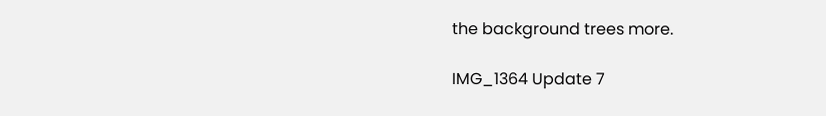the background trees more.

IMG_1364 Update 7